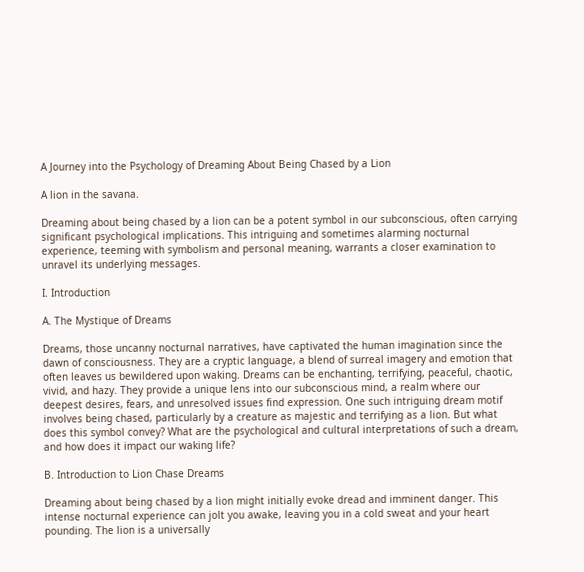A Journey into the Psychology of Dreaming About Being Chased by a Lion

A lion in the savana.

Dreaming about being chased by a lion can be a potent symbol in our subconscious, often carrying significant psychological implications. This intriguing and sometimes alarming nocturnal experience, teeming with symbolism and personal meaning, warrants a closer examination to unravel its underlying messages.

I. Introduction

A. The Mystique of Dreams

Dreams, those uncanny nocturnal narratives, have captivated the human imagination since the dawn of consciousness. They are a cryptic language, a blend of surreal imagery and emotion that often leaves us bewildered upon waking. Dreams can be enchanting, terrifying, peaceful, chaotic, vivid, and hazy. They provide a unique lens into our subconscious mind, a realm where our deepest desires, fears, and unresolved issues find expression. One such intriguing dream motif involves being chased, particularly by a creature as majestic and terrifying as a lion. But what does this symbol convey? What are the psychological and cultural interpretations of such a dream, and how does it impact our waking life?

B. Introduction to Lion Chase Dreams

Dreaming about being chased by a lion might initially evoke dread and imminent danger. This intense nocturnal experience can jolt you awake, leaving you in a cold sweat and your heart pounding. The lion is a universally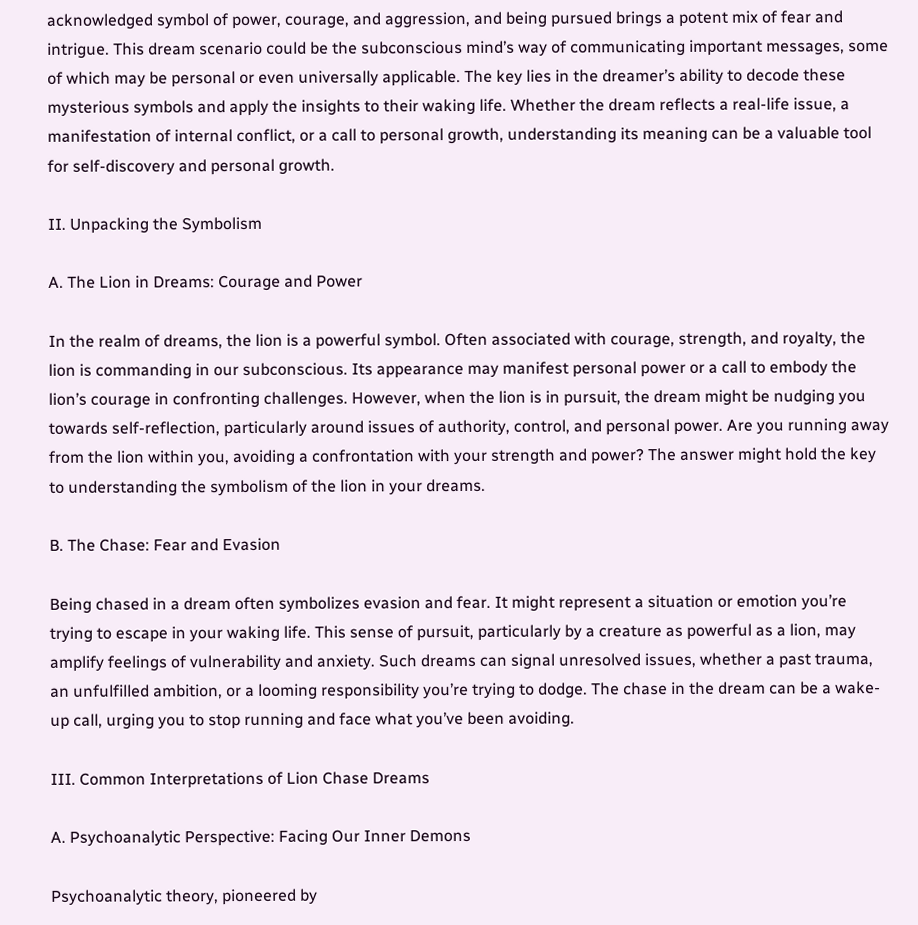acknowledged symbol of power, courage, and aggression, and being pursued brings a potent mix of fear and intrigue. This dream scenario could be the subconscious mind’s way of communicating important messages, some of which may be personal or even universally applicable. The key lies in the dreamer’s ability to decode these mysterious symbols and apply the insights to their waking life. Whether the dream reflects a real-life issue, a manifestation of internal conflict, or a call to personal growth, understanding its meaning can be a valuable tool for self-discovery and personal growth.

II. Unpacking the Symbolism

A. The Lion in Dreams: Courage and Power

In the realm of dreams, the lion is a powerful symbol. Often associated with courage, strength, and royalty, the lion is commanding in our subconscious. Its appearance may manifest personal power or a call to embody the lion’s courage in confronting challenges. However, when the lion is in pursuit, the dream might be nudging you towards self-reflection, particularly around issues of authority, control, and personal power. Are you running away from the lion within you, avoiding a confrontation with your strength and power? The answer might hold the key to understanding the symbolism of the lion in your dreams.

B. The Chase: Fear and Evasion

Being chased in a dream often symbolizes evasion and fear. It might represent a situation or emotion you’re trying to escape in your waking life. This sense of pursuit, particularly by a creature as powerful as a lion, may amplify feelings of vulnerability and anxiety. Such dreams can signal unresolved issues, whether a past trauma, an unfulfilled ambition, or a looming responsibility you’re trying to dodge. The chase in the dream can be a wake-up call, urging you to stop running and face what you’ve been avoiding.

III. Common Interpretations of Lion Chase Dreams

A. Psychoanalytic Perspective: Facing Our Inner Demons

Psychoanalytic theory, pioneered by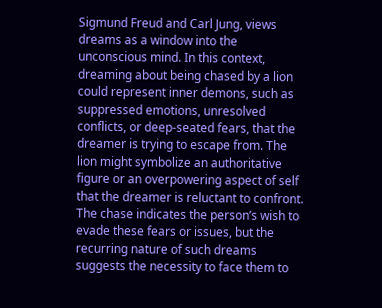Sigmund Freud and Carl Jung, views dreams as a window into the unconscious mind. In this context, dreaming about being chased by a lion could represent inner demons, such as suppressed emotions, unresolved conflicts, or deep-seated fears, that the dreamer is trying to escape from. The lion might symbolize an authoritative figure or an overpowering aspect of self that the dreamer is reluctant to confront. The chase indicates the person’s wish to evade these fears or issues, but the recurring nature of such dreams suggests the necessity to face them to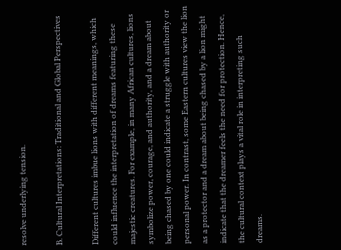resolve underlying tension.

B. Cultural Interpretations: Traditional and Global Perspectives

Different cultures imbue lions with different meanings, which could influence the interpretation of dreams featuring these majestic creatures. For example, in many African cultures, lions symbolize power, courage, and authority, and a dream about being chased by one could indicate a struggle with authority or personal power. In contrast, some Eastern cultures view the lion as a protector and a dream about being chased by a lion might indicate that the dreamer feels the need for protection. Hence, the cultural context plays a vital role in interpreting such dreams.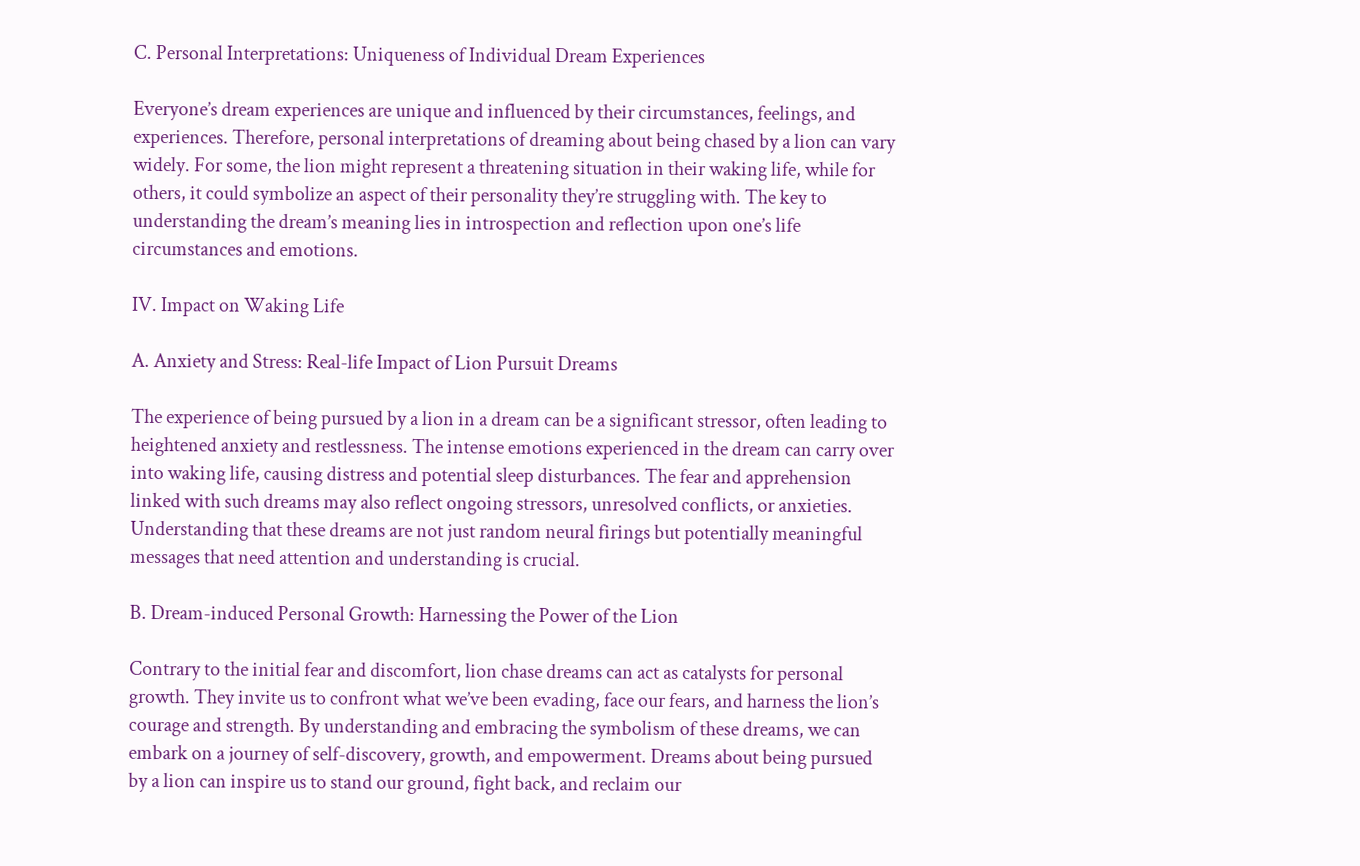C. Personal Interpretations: Uniqueness of Individual Dream Experiences

Everyone’s dream experiences are unique and influenced by their circumstances, feelings, and experiences. Therefore, personal interpretations of dreaming about being chased by a lion can vary widely. For some, the lion might represent a threatening situation in their waking life, while for others, it could symbolize an aspect of their personality they’re struggling with. The key to understanding the dream’s meaning lies in introspection and reflection upon one’s life circumstances and emotions.

IV. Impact on Waking Life

A. Anxiety and Stress: Real-life Impact of Lion Pursuit Dreams

The experience of being pursued by a lion in a dream can be a significant stressor, often leading to heightened anxiety and restlessness. The intense emotions experienced in the dream can carry over into waking life, causing distress and potential sleep disturbances. The fear and apprehension linked with such dreams may also reflect ongoing stressors, unresolved conflicts, or anxieties. Understanding that these dreams are not just random neural firings but potentially meaningful messages that need attention and understanding is crucial.

B. Dream-induced Personal Growth: Harnessing the Power of the Lion

Contrary to the initial fear and discomfort, lion chase dreams can act as catalysts for personal growth. They invite us to confront what we’ve been evading, face our fears, and harness the lion’s courage and strength. By understanding and embracing the symbolism of these dreams, we can embark on a journey of self-discovery, growth, and empowerment. Dreams about being pursued by a lion can inspire us to stand our ground, fight back, and reclaim our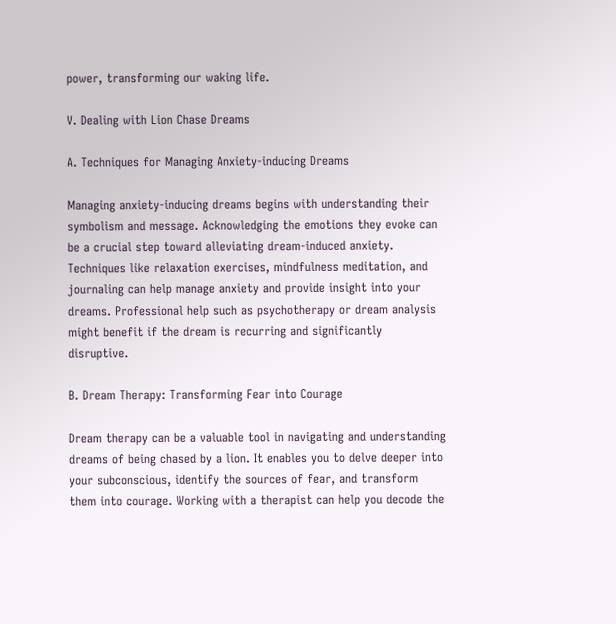power, transforming our waking life.

V. Dealing with Lion Chase Dreams

A. Techniques for Managing Anxiety-inducing Dreams

Managing anxiety-inducing dreams begins with understanding their symbolism and message. Acknowledging the emotions they evoke can be a crucial step toward alleviating dream-induced anxiety. Techniques like relaxation exercises, mindfulness meditation, and journaling can help manage anxiety and provide insight into your dreams. Professional help such as psychotherapy or dream analysis might benefit if the dream is recurring and significantly disruptive.

B. Dream Therapy: Transforming Fear into Courage

Dream therapy can be a valuable tool in navigating and understanding dreams of being chased by a lion. It enables you to delve deeper into your subconscious, identify the sources of fear, and transform them into courage. Working with a therapist can help you decode the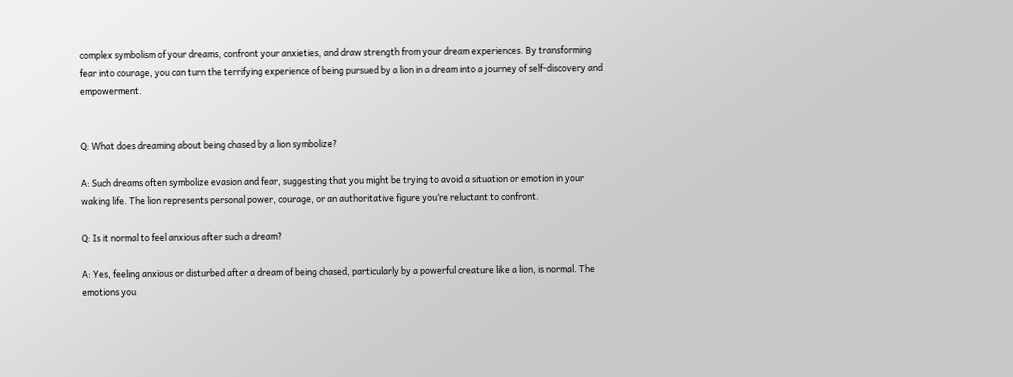complex symbolism of your dreams, confront your anxieties, and draw strength from your dream experiences. By transforming fear into courage, you can turn the terrifying experience of being pursued by a lion in a dream into a journey of self-discovery and empowerment.


Q: What does dreaming about being chased by a lion symbolize?

A: Such dreams often symbolize evasion and fear, suggesting that you might be trying to avoid a situation or emotion in your waking life. The lion represents personal power, courage, or an authoritative figure you’re reluctant to confront.

Q: Is it normal to feel anxious after such a dream?

A: Yes, feeling anxious or disturbed after a dream of being chased, particularly by a powerful creature like a lion, is normal. The emotions you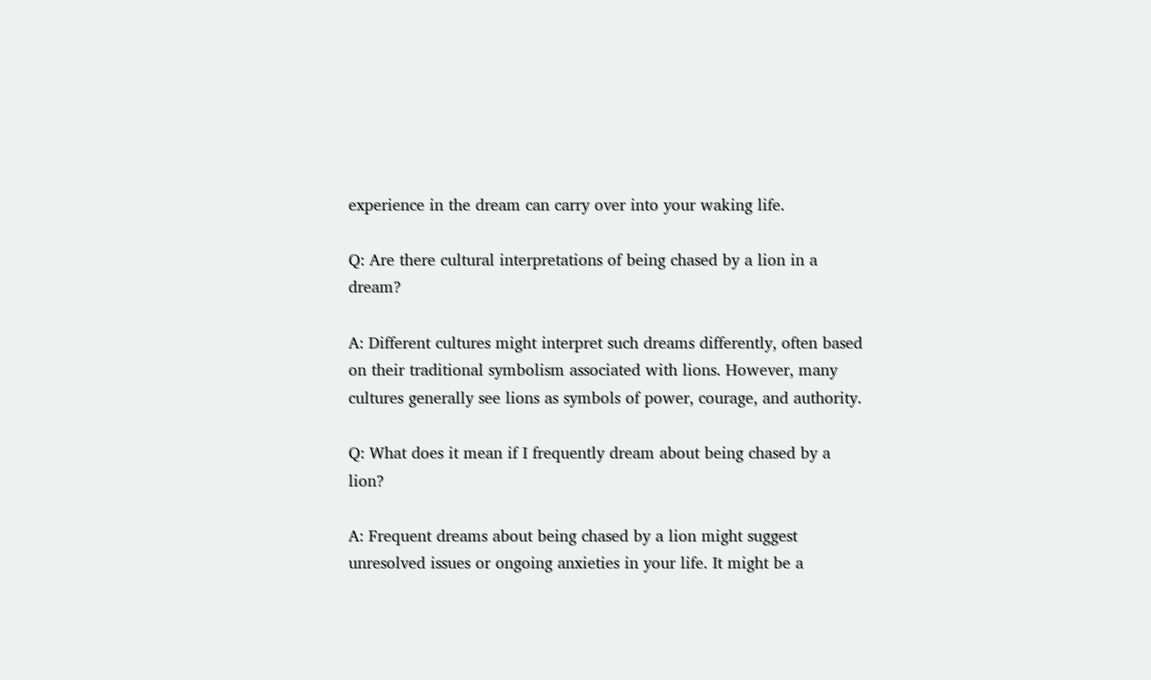experience in the dream can carry over into your waking life.

Q: Are there cultural interpretations of being chased by a lion in a dream?

A: Different cultures might interpret such dreams differently, often based on their traditional symbolism associated with lions. However, many cultures generally see lions as symbols of power, courage, and authority.

Q: What does it mean if I frequently dream about being chased by a lion?

A: Frequent dreams about being chased by a lion might suggest unresolved issues or ongoing anxieties in your life. It might be a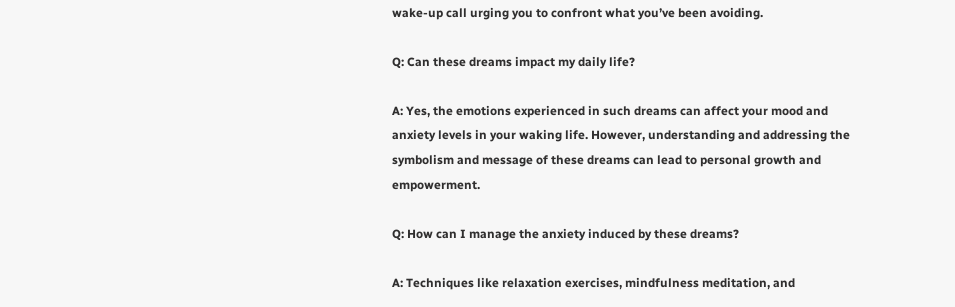wake-up call urging you to confront what you’ve been avoiding.

Q: Can these dreams impact my daily life?

A: Yes, the emotions experienced in such dreams can affect your mood and anxiety levels in your waking life. However, understanding and addressing the symbolism and message of these dreams can lead to personal growth and empowerment.

Q: How can I manage the anxiety induced by these dreams?

A: Techniques like relaxation exercises, mindfulness meditation, and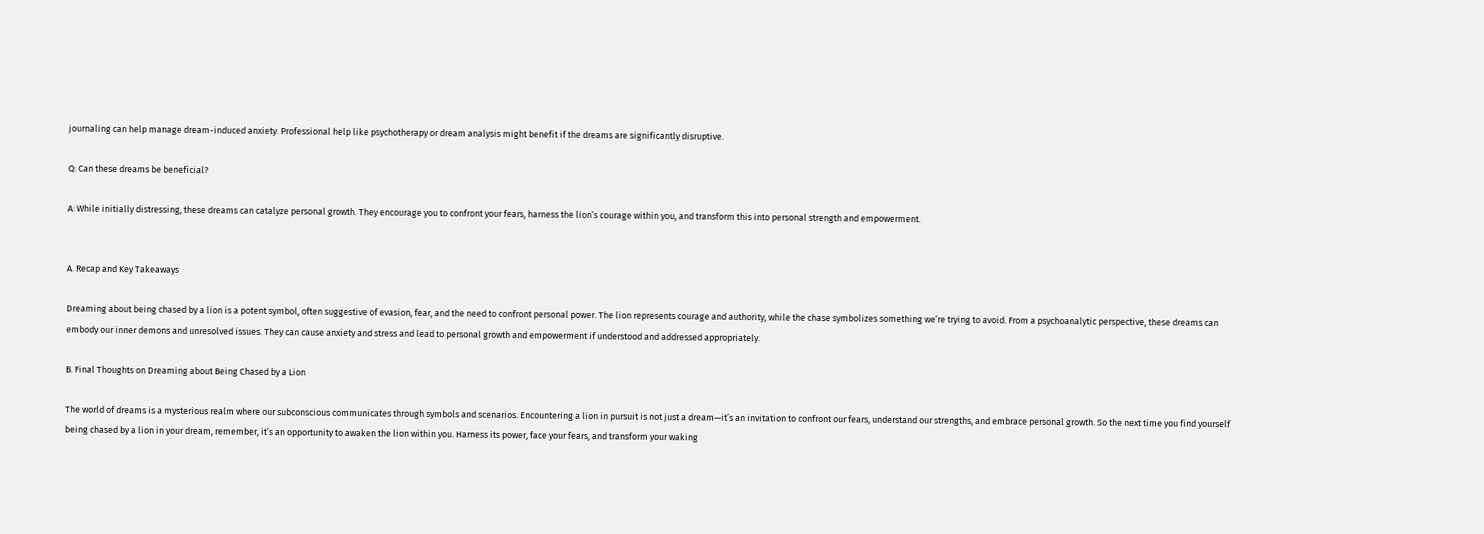journaling can help manage dream-induced anxiety. Professional help like psychotherapy or dream analysis might benefit if the dreams are significantly disruptive.

Q: Can these dreams be beneficial?

A: While initially distressing, these dreams can catalyze personal growth. They encourage you to confront your fears, harness the lion’s courage within you, and transform this into personal strength and empowerment.


A. Recap and Key Takeaways

Dreaming about being chased by a lion is a potent symbol, often suggestive of evasion, fear, and the need to confront personal power. The lion represents courage and authority, while the chase symbolizes something we’re trying to avoid. From a psychoanalytic perspective, these dreams can embody our inner demons and unresolved issues. They can cause anxiety and stress and lead to personal growth and empowerment if understood and addressed appropriately.

B. Final Thoughts on Dreaming about Being Chased by a Lion

The world of dreams is a mysterious realm where our subconscious communicates through symbols and scenarios. Encountering a lion in pursuit is not just a dream—it’s an invitation to confront our fears, understand our strengths, and embrace personal growth. So the next time you find yourself being chased by a lion in your dream, remember, it’s an opportunity to awaken the lion within you. Harness its power, face your fears, and transform your waking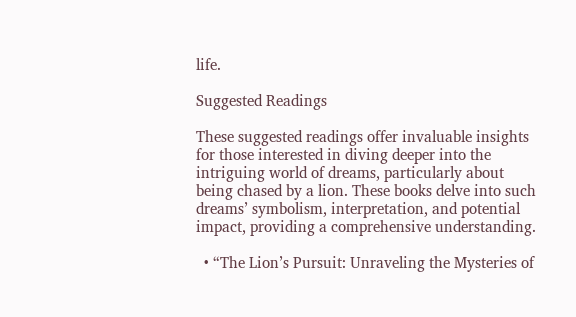life.

Suggested Readings

These suggested readings offer invaluable insights for those interested in diving deeper into the intriguing world of dreams, particularly about being chased by a lion. These books delve into such dreams’ symbolism, interpretation, and potential impact, providing a comprehensive understanding.

  • “The Lion’s Pursuit: Unraveling the Mysteries of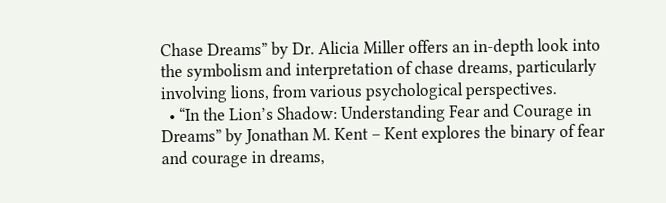Chase Dreams” by Dr. Alicia Miller offers an in-depth look into the symbolism and interpretation of chase dreams, particularly involving lions, from various psychological perspectives.
  • “In the Lion’s Shadow: Understanding Fear and Courage in Dreams” by Jonathan M. Kent – Kent explores the binary of fear and courage in dreams,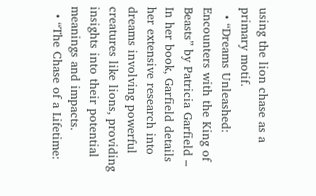using the lion chase as a primary motif.
  • “Dreams Unleashed: Encounters with the King of Beasts” by Patricia Garfield – In her book, Garfield details her extensive research into dreams involving powerful creatures like lions, providing insights into their potential meanings and impacts.
  • “The Chase of a Lifetime: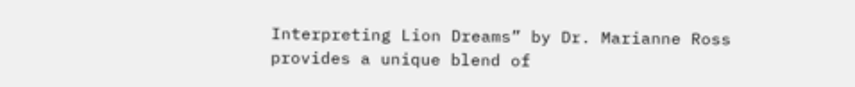Interpreting Lion Dreams” by Dr. Marianne Ross provides a unique blend of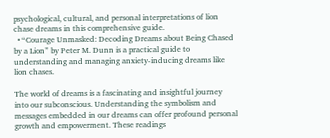psychological, cultural, and personal interpretations of lion chase dreams in this comprehensive guide.
  • “Courage Unmasked: Decoding Dreams about Being Chased by a Lion” by Peter M. Dunn is a practical guide to understanding and managing anxiety-inducing dreams like lion chases.

The world of dreams is a fascinating and insightful journey into our subconscious. Understanding the symbolism and messages embedded in our dreams can offer profound personal growth and empowerment. These readings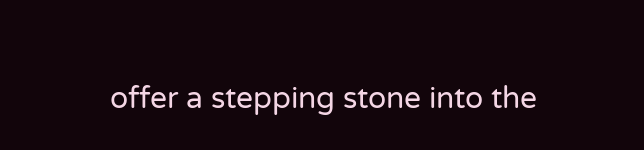offer a stepping stone into the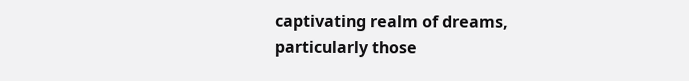captivating realm of dreams, particularly those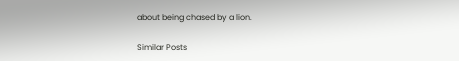about being chased by a lion.

Similar Posts